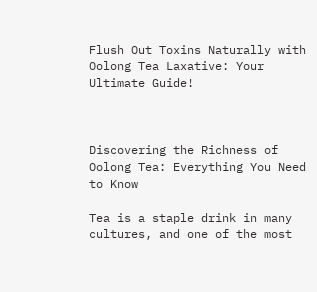Flush Out Toxins Naturally with Oolong Tea Laxative: Your Ultimate Guide!



Discovering the Richness of Oolong Tea: Everything You Need to Know

Tea is a staple drink in many cultures, and one of the most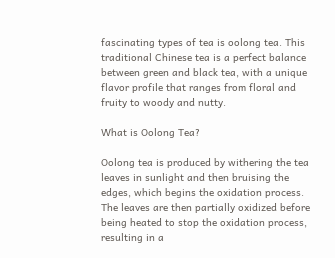fascinating types of tea is oolong tea. This traditional Chinese tea is a perfect balance between green and black tea, with a unique flavor profile that ranges from floral and fruity to woody and nutty.

What is Oolong Tea?

Oolong tea is produced by withering the tea leaves in sunlight and then bruising the edges, which begins the oxidation process. The leaves are then partially oxidized before being heated to stop the oxidation process, resulting in a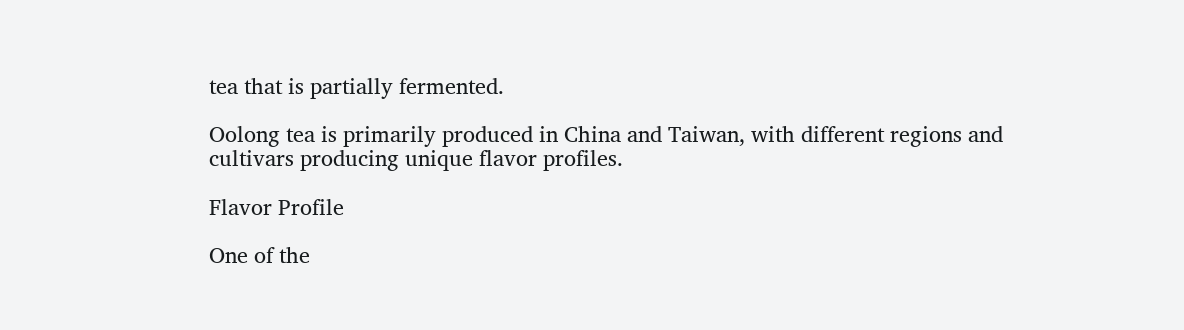tea that is partially fermented.

Oolong tea is primarily produced in China and Taiwan, with different regions and cultivars producing unique flavor profiles.

Flavor Profile

One of the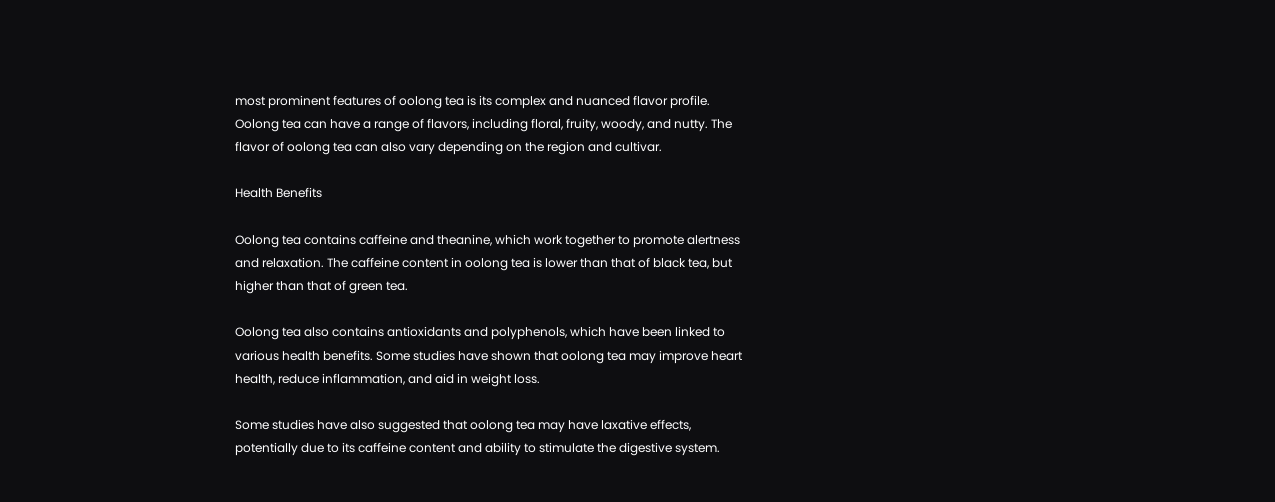most prominent features of oolong tea is its complex and nuanced flavor profile. Oolong tea can have a range of flavors, including floral, fruity, woody, and nutty. The flavor of oolong tea can also vary depending on the region and cultivar.

Health Benefits

Oolong tea contains caffeine and theanine, which work together to promote alertness and relaxation. The caffeine content in oolong tea is lower than that of black tea, but higher than that of green tea.

Oolong tea also contains antioxidants and polyphenols, which have been linked to various health benefits. Some studies have shown that oolong tea may improve heart health, reduce inflammation, and aid in weight loss.

Some studies have also suggested that oolong tea may have laxative effects, potentially due to its caffeine content and ability to stimulate the digestive system.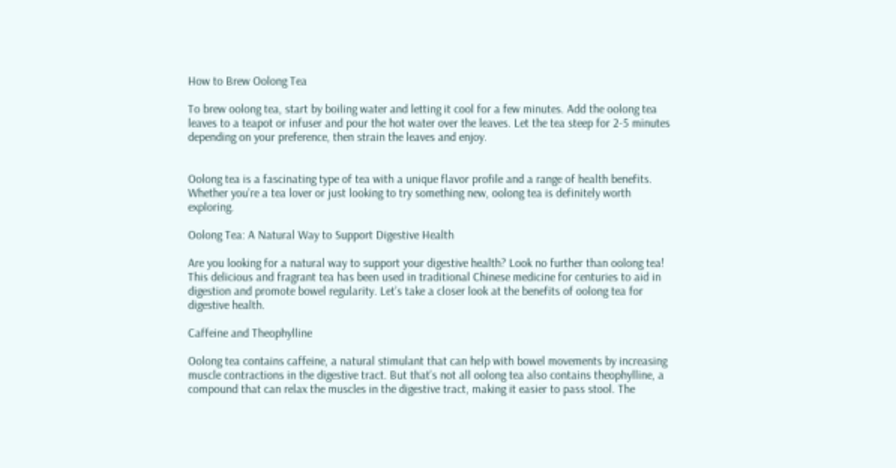How to Brew Oolong Tea

To brew oolong tea, start by boiling water and letting it cool for a few minutes. Add the oolong tea leaves to a teapot or infuser and pour the hot water over the leaves. Let the tea steep for 2-5 minutes depending on your preference, then strain the leaves and enjoy.


Oolong tea is a fascinating type of tea with a unique flavor profile and a range of health benefits. Whether you’re a tea lover or just looking to try something new, oolong tea is definitely worth exploring.

Oolong Tea: A Natural Way to Support Digestive Health

Are you looking for a natural way to support your digestive health? Look no further than oolong tea! This delicious and fragrant tea has been used in traditional Chinese medicine for centuries to aid in digestion and promote bowel regularity. Let’s take a closer look at the benefits of oolong tea for digestive health.

Caffeine and Theophylline

Oolong tea contains caffeine, a natural stimulant that can help with bowel movements by increasing muscle contractions in the digestive tract. But that’s not all oolong tea also contains theophylline, a compound that can relax the muscles in the digestive tract, making it easier to pass stool. The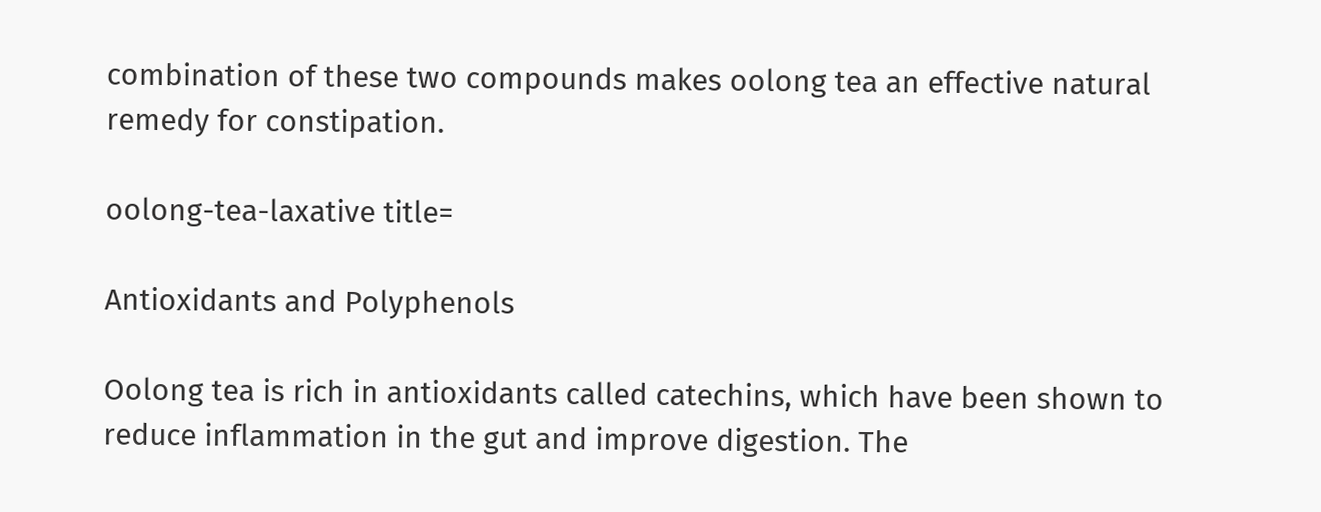combination of these two compounds makes oolong tea an effective natural remedy for constipation.

oolong-tea-laxative title=

Antioxidants and Polyphenols

Oolong tea is rich in antioxidants called catechins, which have been shown to reduce inflammation in the gut and improve digestion. The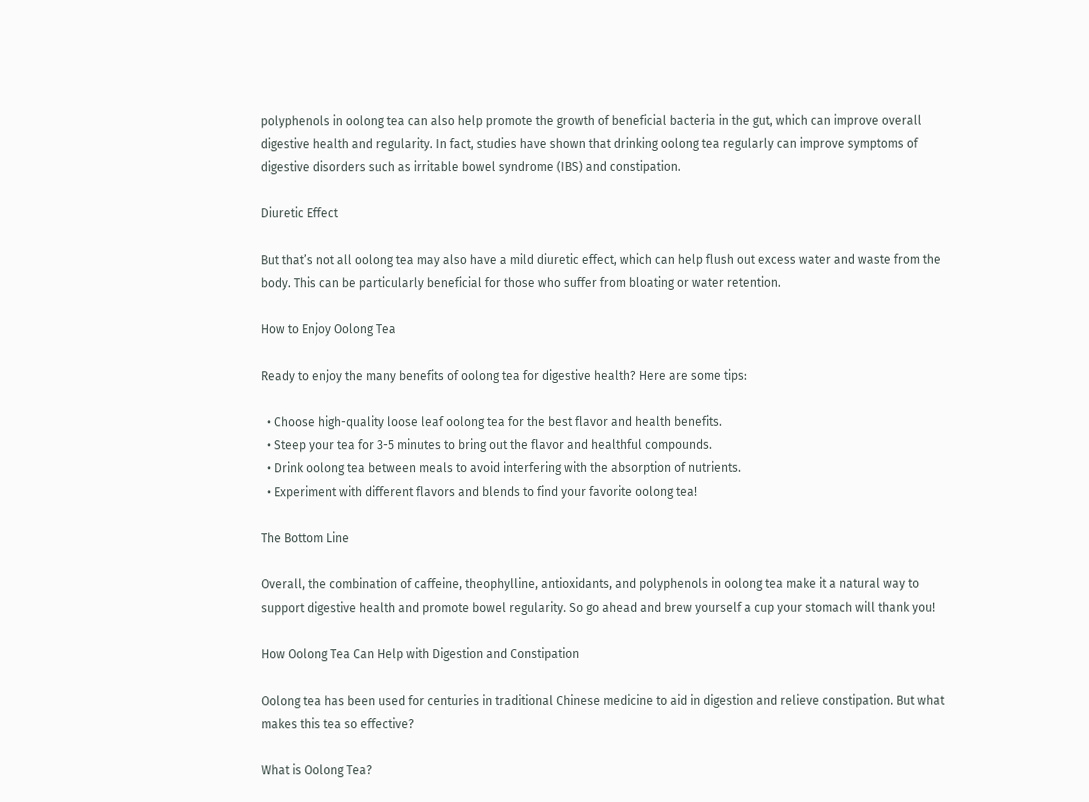polyphenols in oolong tea can also help promote the growth of beneficial bacteria in the gut, which can improve overall digestive health and regularity. In fact, studies have shown that drinking oolong tea regularly can improve symptoms of digestive disorders such as irritable bowel syndrome (IBS) and constipation.

Diuretic Effect

But that’s not all oolong tea may also have a mild diuretic effect, which can help flush out excess water and waste from the body. This can be particularly beneficial for those who suffer from bloating or water retention.

How to Enjoy Oolong Tea

Ready to enjoy the many benefits of oolong tea for digestive health? Here are some tips:

  • Choose high-quality loose leaf oolong tea for the best flavor and health benefits.
  • Steep your tea for 3-5 minutes to bring out the flavor and healthful compounds.
  • Drink oolong tea between meals to avoid interfering with the absorption of nutrients.
  • Experiment with different flavors and blends to find your favorite oolong tea!

The Bottom Line

Overall, the combination of caffeine, theophylline, antioxidants, and polyphenols in oolong tea make it a natural way to support digestive health and promote bowel regularity. So go ahead and brew yourself a cup your stomach will thank you!

How Oolong Tea Can Help with Digestion and Constipation

Oolong tea has been used for centuries in traditional Chinese medicine to aid in digestion and relieve constipation. But what makes this tea so effective?

What is Oolong Tea?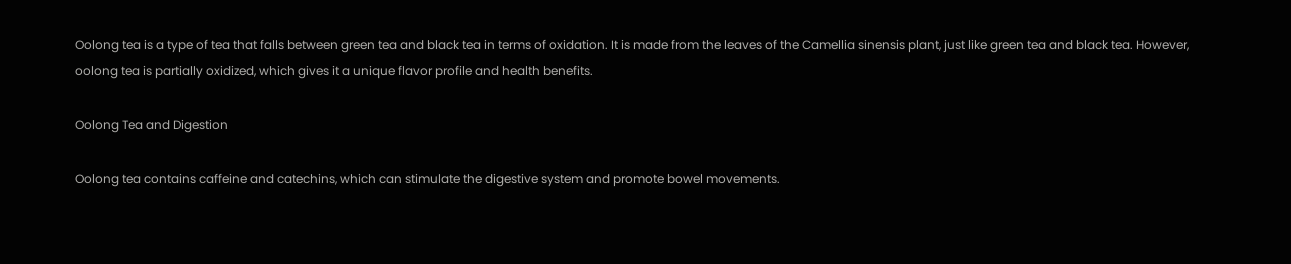Oolong tea is a type of tea that falls between green tea and black tea in terms of oxidation. It is made from the leaves of the Camellia sinensis plant, just like green tea and black tea. However, oolong tea is partially oxidized, which gives it a unique flavor profile and health benefits.

Oolong Tea and Digestion

Oolong tea contains caffeine and catechins, which can stimulate the digestive system and promote bowel movements.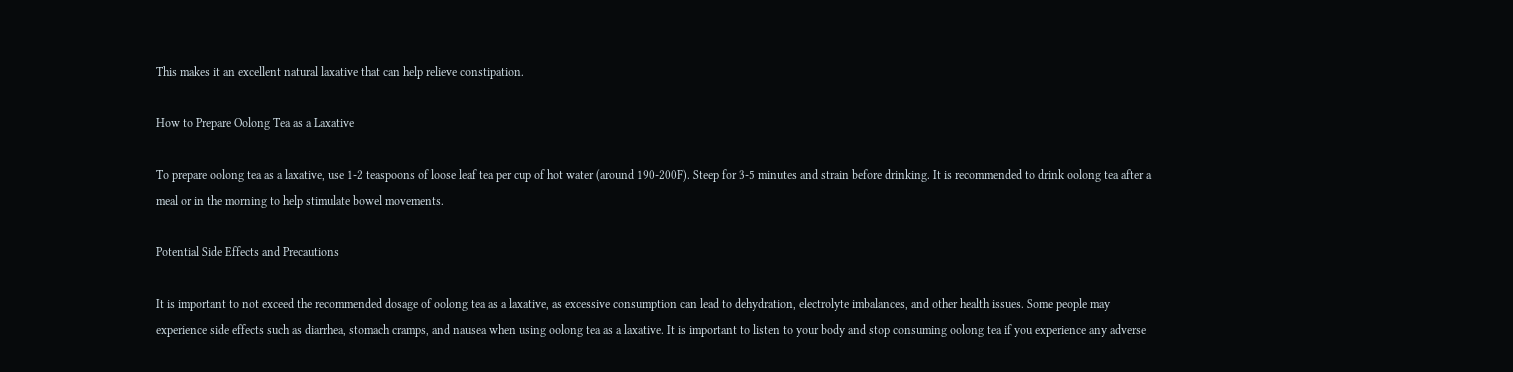This makes it an excellent natural laxative that can help relieve constipation.

How to Prepare Oolong Tea as a Laxative

To prepare oolong tea as a laxative, use 1-2 teaspoons of loose leaf tea per cup of hot water (around 190-200F). Steep for 3-5 minutes and strain before drinking. It is recommended to drink oolong tea after a meal or in the morning to help stimulate bowel movements.

Potential Side Effects and Precautions

It is important to not exceed the recommended dosage of oolong tea as a laxative, as excessive consumption can lead to dehydration, electrolyte imbalances, and other health issues. Some people may experience side effects such as diarrhea, stomach cramps, and nausea when using oolong tea as a laxative. It is important to listen to your body and stop consuming oolong tea if you experience any adverse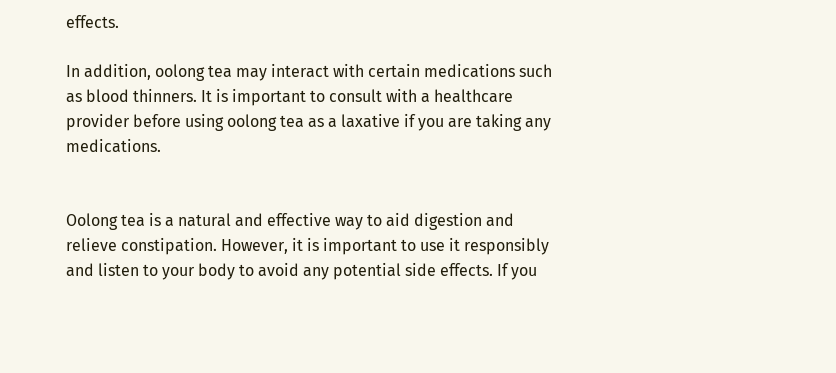effects.

In addition, oolong tea may interact with certain medications such as blood thinners. It is important to consult with a healthcare provider before using oolong tea as a laxative if you are taking any medications.


Oolong tea is a natural and effective way to aid digestion and relieve constipation. However, it is important to use it responsibly and listen to your body to avoid any potential side effects. If you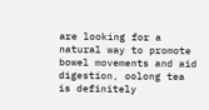are looking for a natural way to promote bowel movements and aid digestion, oolong tea is definitely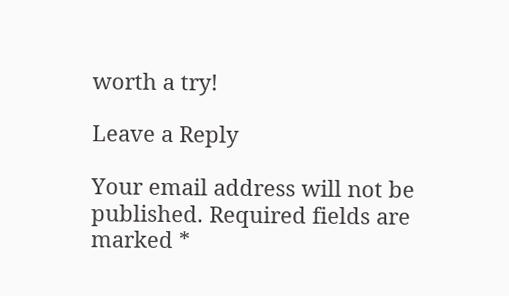worth a try!

Leave a Reply

Your email address will not be published. Required fields are marked *